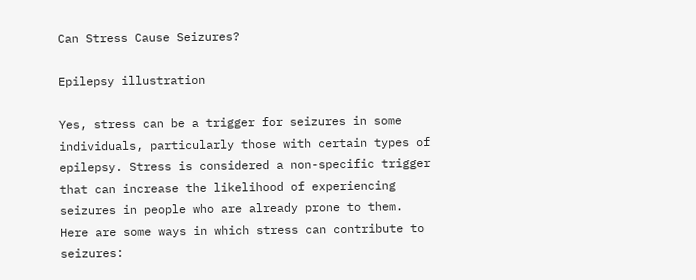Can Stress Cause Seizures?

Epilepsy illustration

Yes, stress can be a trigger for seizures in some individuals, particularly those with certain types of epilepsy. Stress is considered a non-specific trigger that can increase the likelihood of experiencing seizures in people who are already prone to them. Here are some ways in which stress can contribute to seizures: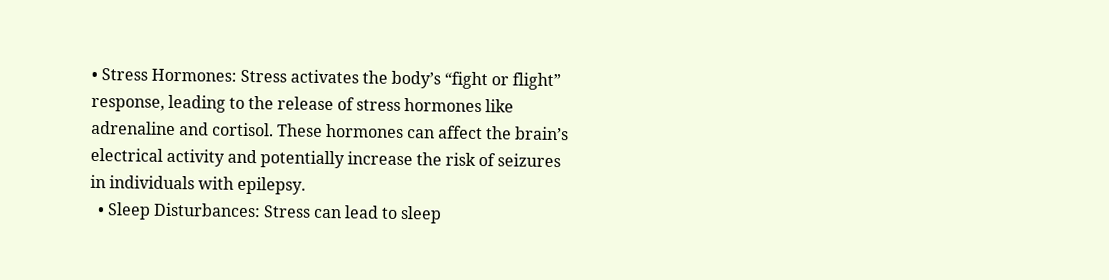• Stress Hormones: Stress activates the body’s “fight or flight” response, leading to the release of stress hormones like adrenaline and cortisol. These hormones can affect the brain’s electrical activity and potentially increase the risk of seizures in individuals with epilepsy.
  • Sleep Disturbances: Stress can lead to sleep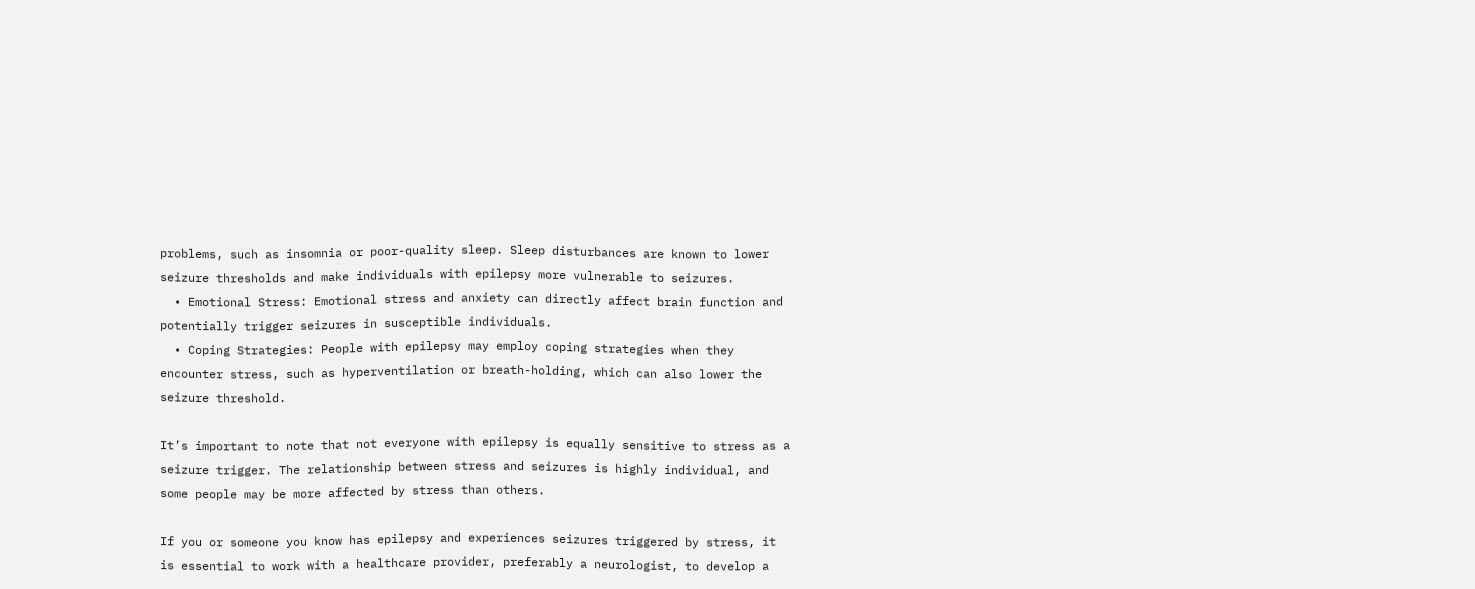problems, such as insomnia or poor-quality sleep. Sleep disturbances are known to lower seizure thresholds and make individuals with epilepsy more vulnerable to seizures.
  • Emotional Stress: Emotional stress and anxiety can directly affect brain function and potentially trigger seizures in susceptible individuals.
  • Coping Strategies: People with epilepsy may employ coping strategies when they encounter stress, such as hyperventilation or breath-holding, which can also lower the seizure threshold.

It’s important to note that not everyone with epilepsy is equally sensitive to stress as a seizure trigger. The relationship between stress and seizures is highly individual, and some people may be more affected by stress than others.

If you or someone you know has epilepsy and experiences seizures triggered by stress, it is essential to work with a healthcare provider, preferably a neurologist, to develop a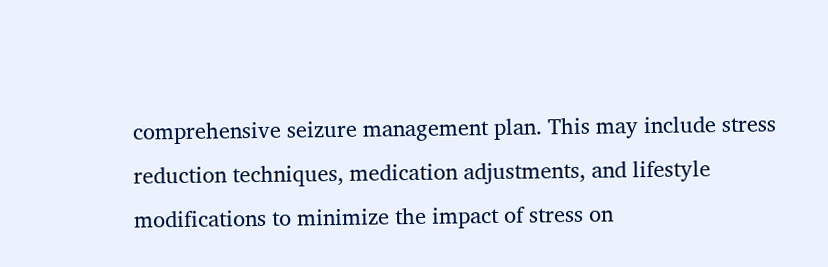comprehensive seizure management plan. This may include stress reduction techniques, medication adjustments, and lifestyle modifications to minimize the impact of stress on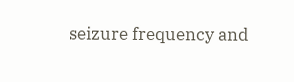seizure frequency and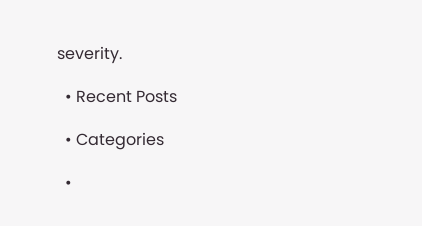severity.

  • Recent Posts

  • Categories

  •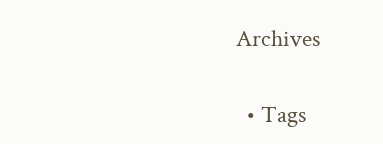Archives

  • Tags